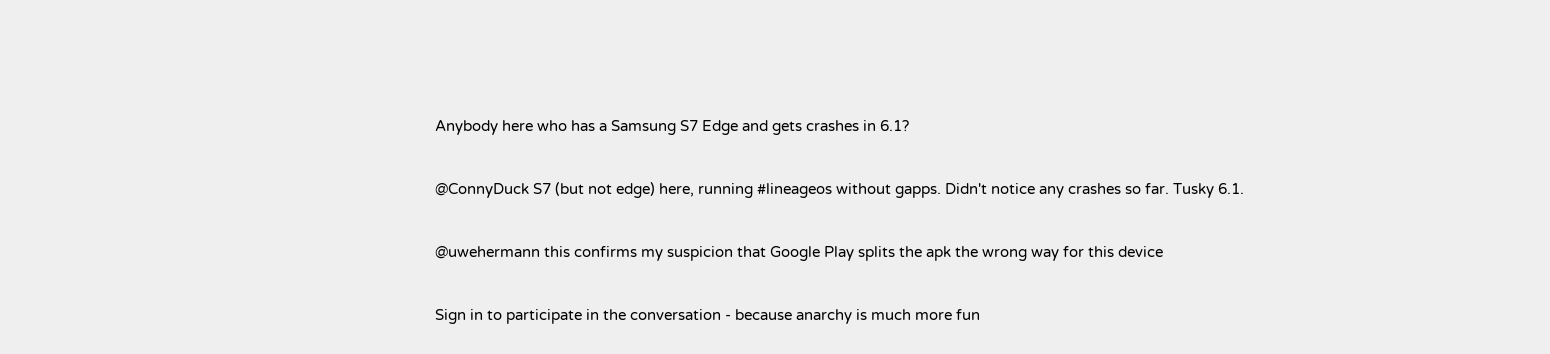Anybody here who has a Samsung S7 Edge and gets crashes in 6.1?

@ConnyDuck S7 (but not edge) here, running #lineageos without gapps. Didn't notice any crashes so far. Tusky 6.1.

@uwehermann this confirms my suspicion that Google Play splits the apk the wrong way for this device

Sign in to participate in the conversation - because anarchy is much more fun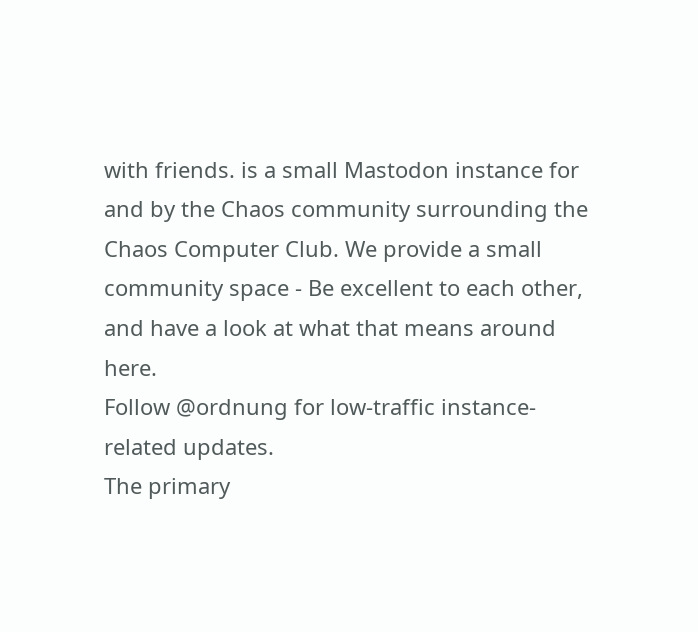with friends. is a small Mastodon instance for and by the Chaos community surrounding the Chaos Computer Club. We provide a small community space - Be excellent to each other, and have a look at what that means around here.
Follow @ordnung for low-traffic instance-related updates.
The primary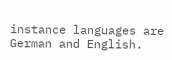instance languages are German and English.